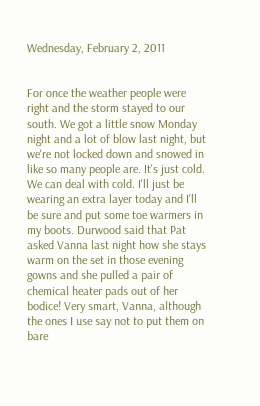Wednesday, February 2, 2011


For once the weather people were right and the storm stayed to our south. We got a little snow Monday night and a lot of blow last night, but we're not locked down and snowed in like so many people are. It's just cold. We can deal with cold. I'll just be wearing an extra layer today and I'll be sure and put some toe warmers in my boots. Durwood said that Pat asked Vanna last night how she stays warm on the set in those evening gowns and she pulled a pair of chemical heater pads out of her bodice! Very smart, Vanna, although the ones I use say not to put them on bare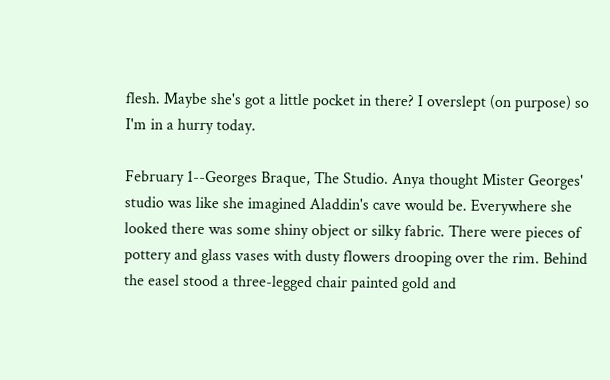flesh. Maybe she's got a little pocket in there? I overslept (on purpose) so I'm in a hurry today.

February 1--Georges Braque, The Studio. Anya thought Mister Georges' studio was like she imagined Aladdin's cave would be. Everywhere she looked there was some shiny object or silky fabric. There were pieces of pottery and glass vases with dusty flowers drooping over the rim. Behind the easel stood a three-legged chair painted gold and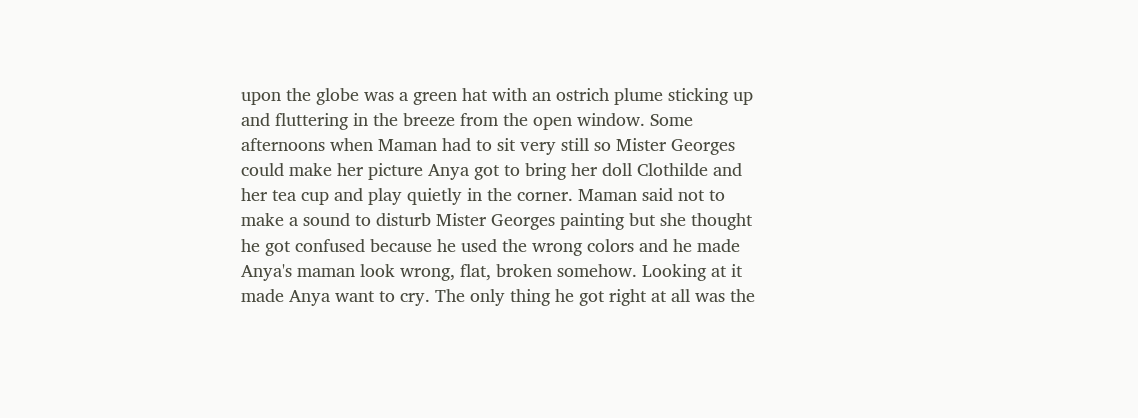upon the globe was a green hat with an ostrich plume sticking up and fluttering in the breeze from the open window. Some afternoons when Maman had to sit very still so Mister Georges could make her picture Anya got to bring her doll Clothilde and her tea cup and play quietly in the corner. Maman said not to make a sound to disturb Mister Georges painting but she thought he got confused because he used the wrong colors and he made Anya's maman look wrong, flat, broken somehow. Looking at it made Anya want to cry. The only thing he got right at all was the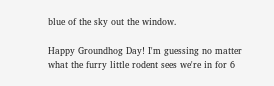blue of the sky out the window.

Happy Groundhog Day! I'm guessing no matter what the furry little rodent sees we're in for 6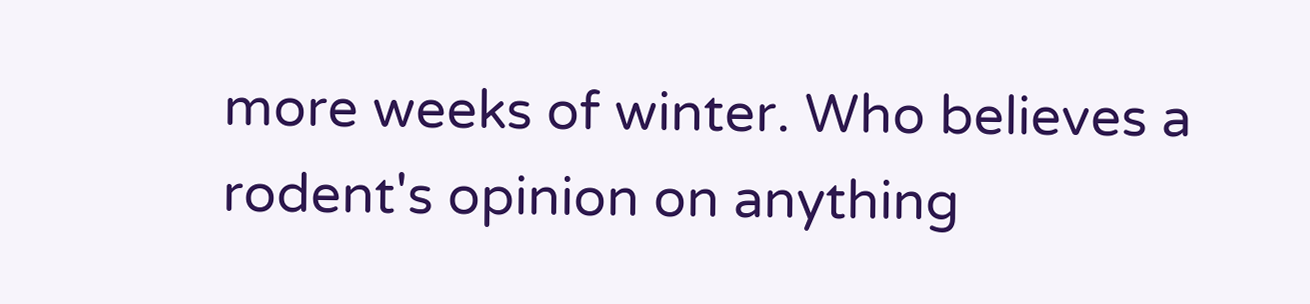more weeks of winter. Who believes a rodent's opinion on anything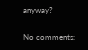anyway?

No comments: